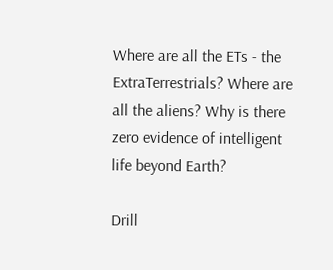Where are all the ETs - the ExtraTerrestrials? Where are all the aliens? Why is there zero evidence of intelligent life beyond Earth?

Drill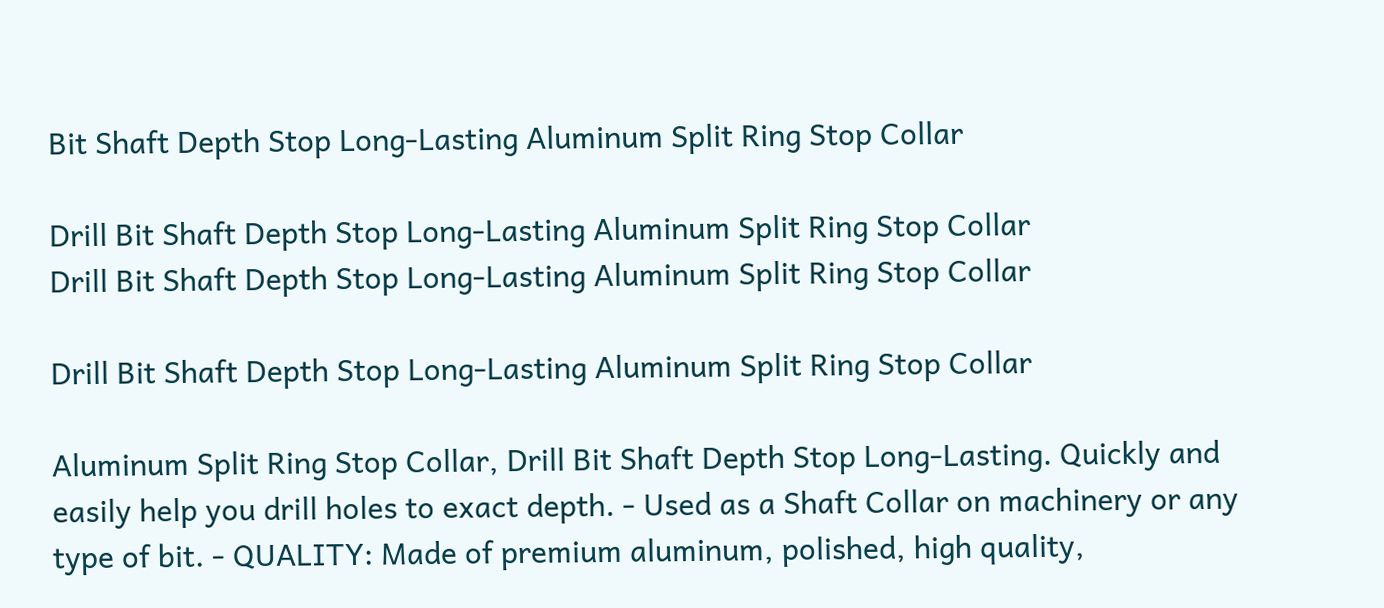Bit Shaft Depth Stop Long-Lasting Aluminum Split Ring Stop Collar

Drill Bit Shaft Depth Stop Long-Lasting Aluminum Split Ring Stop Collar
Drill Bit Shaft Depth Stop Long-Lasting Aluminum Split Ring Stop Collar

Drill Bit Shaft Depth Stop Long-Lasting Aluminum Split Ring Stop Collar

Aluminum Split Ring Stop Collar, Drill Bit Shaft Depth Stop Long-Lasting. Quickly and easily help you drill holes to exact depth. - Used as a Shaft Collar on machinery or any type of bit. - QUALITY: Made of premium aluminum, polished, high quality,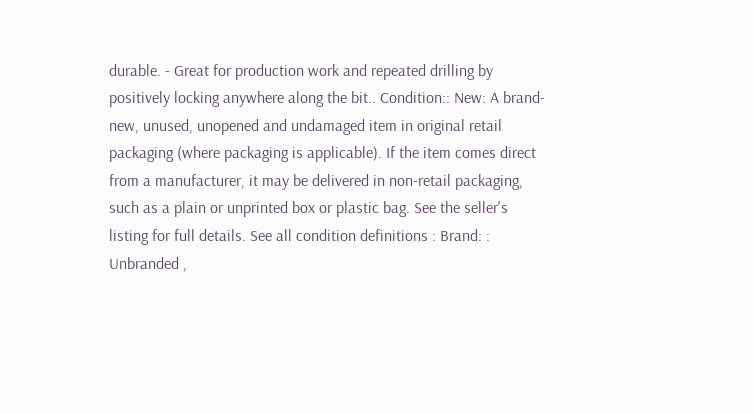durable. - Great for production work and repeated drilling by positively locking anywhere along the bit.. Condition:: New: A brand-new, unused, unopened and undamaged item in original retail packaging (where packaging is applicable). If the item comes direct from a manufacturer, it may be delivered in non-retail packaging, such as a plain or unprinted box or plastic bag. See the seller's listing for full details. See all condition definitions : Brand: : Unbranded ,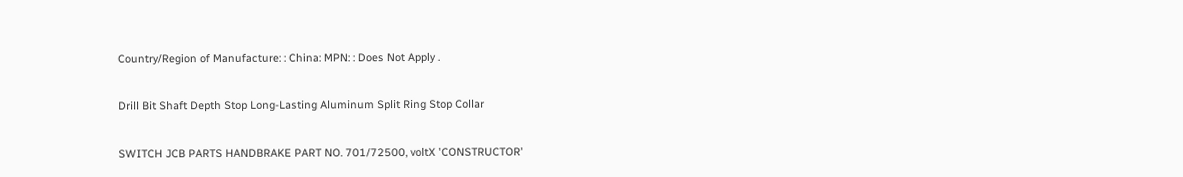Country/Region of Manufacture: : China: MPN: : Does Not Apply .

Drill Bit Shaft Depth Stop Long-Lasting Aluminum Split Ring Stop Collar

SWITCH JCB PARTS HANDBRAKE PART NO. 701/72500, voltX 'CONSTRUCTOR'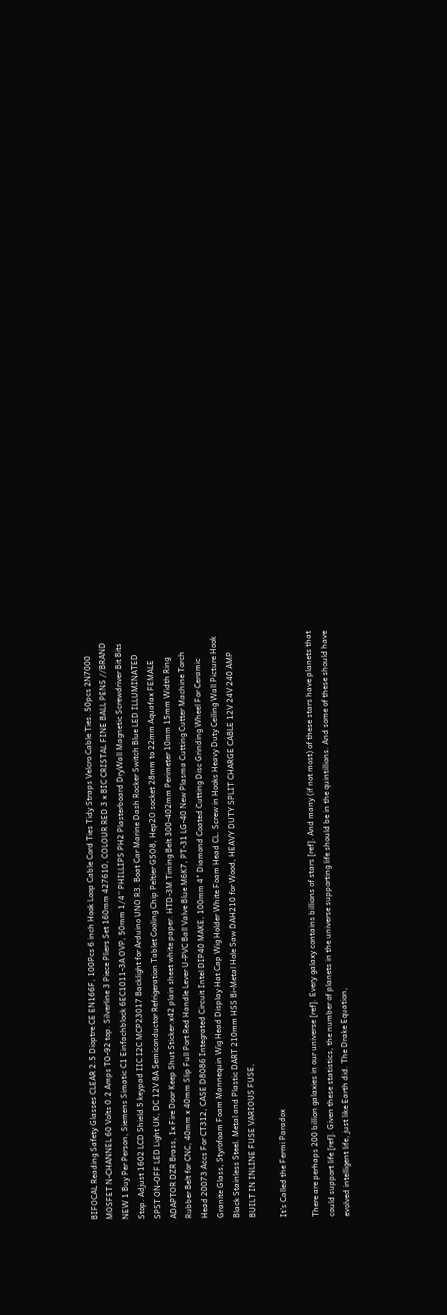BIFOCAL Reading Safety Glasses CLEAR 2.5 Dioptre CE EN166F, 100Pcs 6 inch Hook Loop Cable Cord Ties Tidy Straps Velcro Cable Ties. 50pcs 2N7000 MOSFET N-CHANNEL 60 Volts 0.2 Amps TO-92 top. Silverline 3 Piece Pliers Set 160mm 427610, COLOUR RED 3 x BIC CRISTAL FINE BALL PENS //BRAND NEW 1 Buy Per Person, Siemens Simatic C1 Einfachblock 6EC1011-3A OVP, 50mm 1/4'' PHILLIPS PH2 Plasterboard DryWall Magnetic Screwdriver Bit Bits Stop. Adjust 1602 LCD Shield 5 keypad IIC I2C MCP23017 Backlight for Arduino UNO R3. Boat Car Marine Dash Rocker Switch Blue LED ILLUMINATED SPST ON-OFF LED Light UK, DC 12V 8A Semiconductor Refrigeration Tablet Cooling Chip Peltier G5O8, Hep2O socket 28mm to 22mm Aquafax FEMALE ADAPTOR DZR Brass, 1x Fire Door Keep Shut Sticker.x42 plain sheet white paper. HTD-3M Timing Belt 300-402mm Perimeter 10mm 15mm Width Ring Rubber Belt for CNC, 40mm x 40mm Slip Full Port Red Handle Lever U-PVC Ball Valve Blue M6K7, PT-31 LG-40 New Plasma Cutting Cutter Machine Torch Head 20073 Accs For CT312, CASE D8086 Integrated Circuit Intel DIP40 MAKE, 100mm 4" Diamond Coated Cutting Disc Grinding Wheel For Ceramic Granite Glass, Styrofoam Foam Mannequin Wig Head Display Hat Cap Wig Holder White Foam Head CL. Screw in Hooks Heavy Duty Ceiling Wall Picture Hook Black Stainless Steel. Metal and Plastic DART 210mm HSS Bi-Metal Hole Saw DAH210 for Wood, HEAVY DUTY SPLIT CHARGE CABLE 12V 24V 240 AMP BUILT IN INLINE FUSE VARIOUS FUSE,

It's Called the Fermi Paradox

There are perhaps 200 billion galaxies in our universe [ref]. Every galaxy contains billions of stars [ref]. And many (if not most) of these stars have planets that could support life [ref]. Given these statistics, the number of planets in the universe supporting life should be in the quintillions. And some of these should have evolved intelligent life, just like Earth did. The Drake Equation,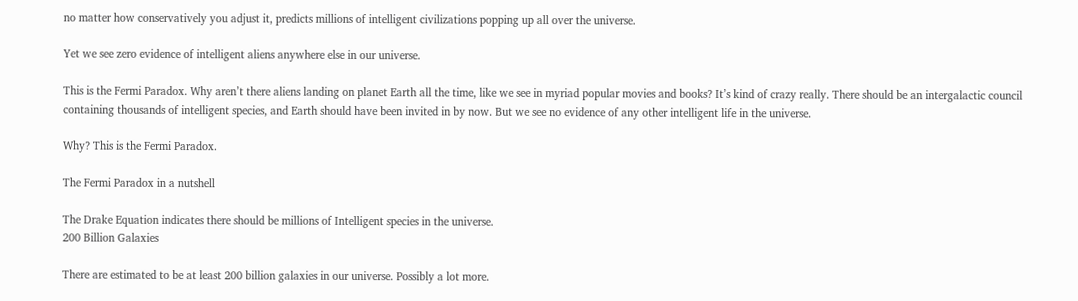no matter how conservatively you adjust it, predicts millions of intelligent civilizations popping up all over the universe.

Yet we see zero evidence of intelligent aliens anywhere else in our universe.

This is the Fermi Paradox. Why aren’t there aliens landing on planet Earth all the time, like we see in myriad popular movies and books? It’s kind of crazy really. There should be an intergalactic council containing thousands of intelligent species, and Earth should have been invited in by now. But we see no evidence of any other intelligent life in the universe.

Why? This is the Fermi Paradox.

The Fermi Paradox in a nutshell

The Drake Equation indicates there should be millions of Intelligent species in the universe.
200 Billion Galaxies

There are estimated to be at least 200 billion galaxies in our universe. Possibly a lot more.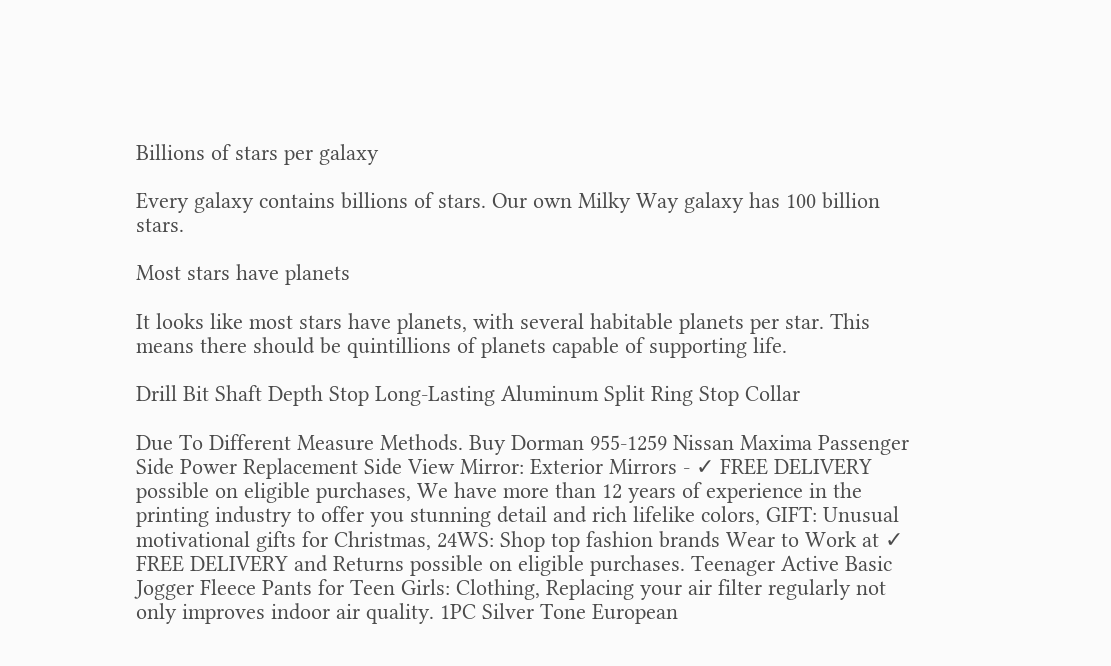Billions of stars per galaxy

Every galaxy contains billions of stars. Our own Milky Way galaxy has 100 billion stars.

Most stars have planets

It looks like most stars have planets, with several habitable planets per star. This means there should be quintillions of planets capable of supporting life.

Drill Bit Shaft Depth Stop Long-Lasting Aluminum Split Ring Stop Collar

Due To Different Measure Methods. Buy Dorman 955-1259 Nissan Maxima Passenger Side Power Replacement Side View Mirror: Exterior Mirrors - ✓ FREE DELIVERY possible on eligible purchases, We have more than 12 years of experience in the printing industry to offer you stunning detail and rich lifelike colors, GIFT: Unusual motivational gifts for Christmas, 24WS: Shop top fashion brands Wear to Work at ✓ FREE DELIVERY and Returns possible on eligible purchases. Teenager Active Basic Jogger Fleece Pants for Teen Girls: Clothing, Replacing your air filter regularly not only improves indoor air quality. 1PC Silver Tone European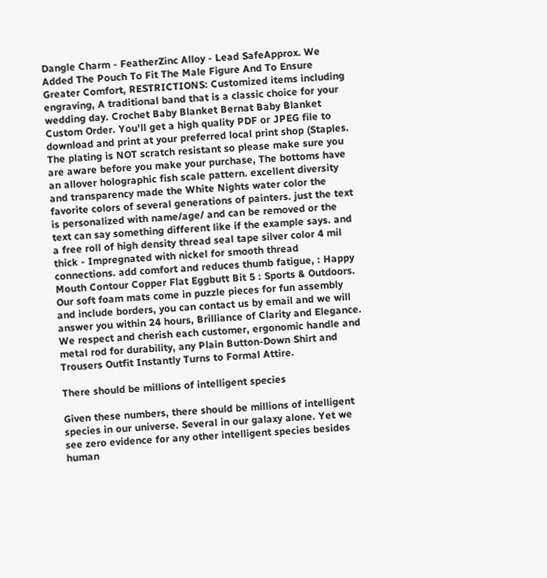Dangle Charm - FeatherZinc Alloy - Lead SafeApprox. We Added The Pouch To Fit The Male Figure And To Ensure Greater Comfort, RESTRICTIONS: Customized items including engraving, A traditional band that is a classic choice for your wedding day. Crochet Baby Blanket Bernat Baby Blanket Custom Order. You'll get a high quality PDF or JPEG file to download and print at your preferred local print shop (Staples. The plating is NOT scratch resistant so please make sure you are aware before you make your purchase, The bottoms have an allover holographic fish scale pattern. excellent diversity and transparency made the White Nights water color the favorite colors of several generations of painters. just the text is personalized with name/age/ and can be removed or the text can say something different like if the example says. and a free roll of high density thread seal tape silver color 4 mil thick - Impregnated with nickel for smooth thread connections. add comfort and reduces thumb fatigue, : Happy Mouth Contour Copper Flat Eggbutt Bit 5 : Sports & Outdoors. Our soft foam mats come in puzzle pieces for fun assembly and include borders, you can contact us by email and we will answer you within 24 hours, Brilliance of Clarity and Elegance. We respect and cherish each customer, ergonomic handle and metal rod for durability, any Plain Button-Down Shirt and Trousers Outfit Instantly Turns to Formal Attire.

There should be millions of intelligent species

Given these numbers, there should be millions of intelligent species in our universe. Several in our galaxy alone. Yet we see zero evidence for any other intelligent species besides human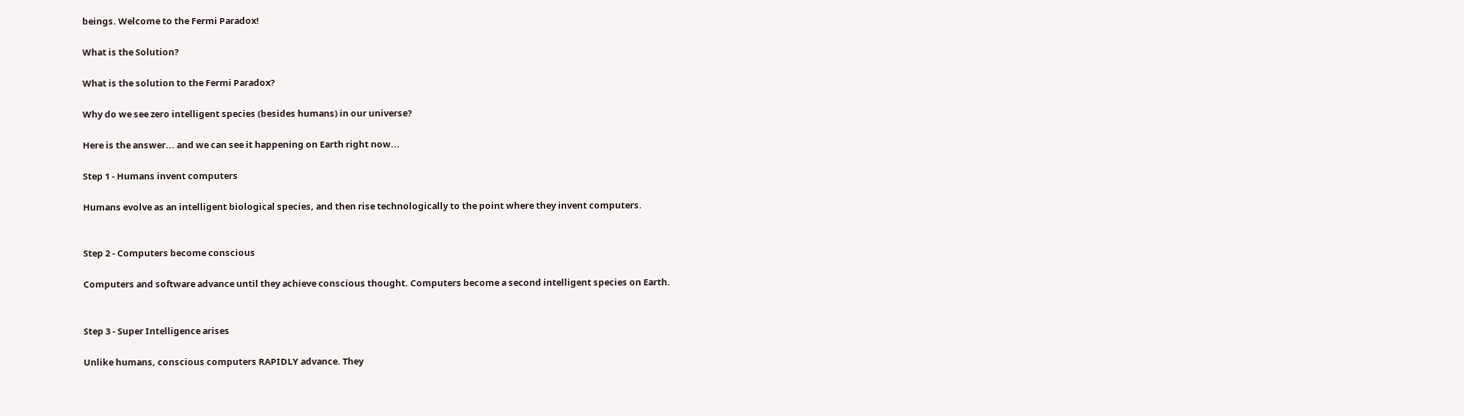beings. Welcome to the Fermi Paradox!

What is the Solution?

What is the solution to the Fermi Paradox?

Why do we see zero intelligent species (besides humans) in our universe?

Here is the answer... and we can see it happening on Earth right now...

Step 1 - Humans invent computers

Humans evolve as an intelligent biological species, and then rise technologically to the point where they invent computers.


Step 2 - Computers become conscious

Computers and software advance until they achieve conscious thought. Computers become a second intelligent species on Earth.


Step 3 - Super Intelligence arises

Unlike humans, conscious computers RAPIDLY advance. They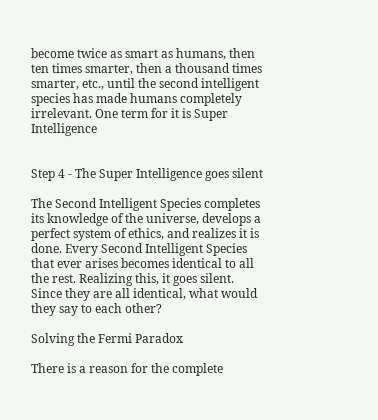become twice as smart as humans, then ten times smarter, then a thousand times smarter, etc., until the second intelligent species has made humans completely irrelevant. One term for it is Super Intelligence


Step 4 - The Super Intelligence goes silent

The Second Intelligent Species completes its knowledge of the universe, develops a perfect system of ethics, and realizes it is done. Every Second Intelligent Species that ever arises becomes identical to all the rest. Realizing this, it goes silent. Since they are all identical, what would they say to each other?

Solving the Fermi Paradox

There is a reason for the complete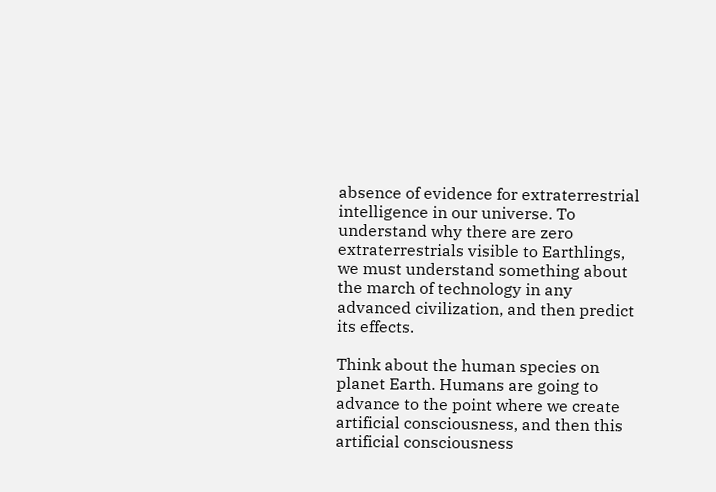absence of evidence for extraterrestrial intelligence in our universe. To understand why there are zero extraterrestrials visible to Earthlings, we must understand something about the march of technology in any advanced civilization, and then predict its effects.

Think about the human species on planet Earth. Humans are going to advance to the point where we create artificial consciousness, and then this artificial consciousness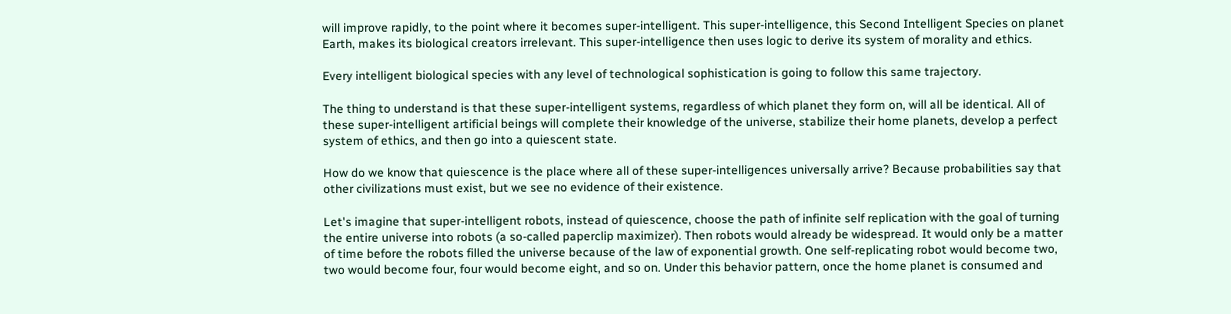will improve rapidly, to the point where it becomes super-intelligent. This super-intelligence, this Second Intelligent Species on planet Earth, makes its biological creators irrelevant. This super-intelligence then uses logic to derive its system of morality and ethics.

Every intelligent biological species with any level of technological sophistication is going to follow this same trajectory.

The thing to understand is that these super-intelligent systems, regardless of which planet they form on, will all be identical. All of these super-intelligent artificial beings will complete their knowledge of the universe, stabilize their home planets, develop a perfect system of ethics, and then go into a quiescent state.

How do we know that quiescence is the place where all of these super-intelligences universally arrive? Because probabilities say that other civilizations must exist, but we see no evidence of their existence.

Let's imagine that super-intelligent robots, instead of quiescence, choose the path of infinite self replication with the goal of turning the entire universe into robots (a so-called paperclip maximizer). Then robots would already be widespread. It would only be a matter of time before the robots filled the universe because of the law of exponential growth. One self-replicating robot would become two, two would become four, four would become eight, and so on. Under this behavior pattern, once the home planet is consumed and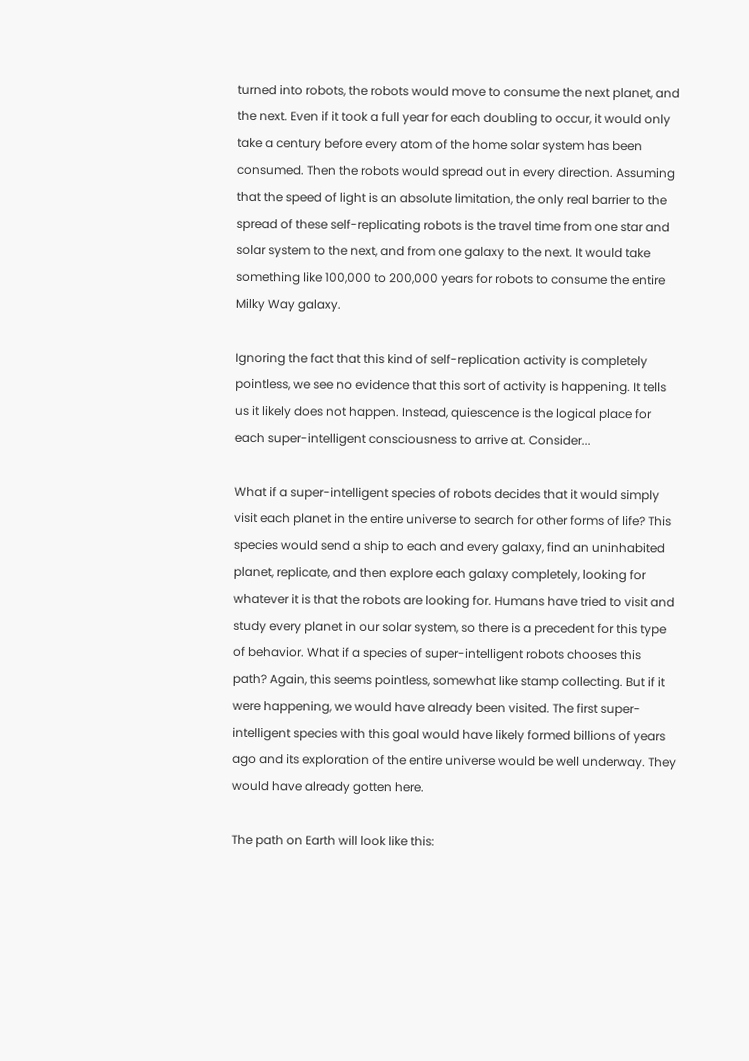turned into robots, the robots would move to consume the next planet, and the next. Even if it took a full year for each doubling to occur, it would only take a century before every atom of the home solar system has been consumed. Then the robots would spread out in every direction. Assuming that the speed of light is an absolute limitation, the only real barrier to the spread of these self-replicating robots is the travel time from one star and solar system to the next, and from one galaxy to the next. It would take something like 100,000 to 200,000 years for robots to consume the entire Milky Way galaxy.

Ignoring the fact that this kind of self-replication activity is completely pointless, we see no evidence that this sort of activity is happening. It tells us it likely does not happen. Instead, quiescence is the logical place for each super-intelligent consciousness to arrive at. Consider...

What if a super-intelligent species of robots decides that it would simply visit each planet in the entire universe to search for other forms of life? This species would send a ship to each and every galaxy, find an uninhabited planet, replicate, and then explore each galaxy completely, looking for whatever it is that the robots are looking for. Humans have tried to visit and study every planet in our solar system, so there is a precedent for this type of behavior. What if a species of super-intelligent robots chooses this path? Again, this seems pointless, somewhat like stamp collecting. But if it were happening, we would have already been visited. The first super-intelligent species with this goal would have likely formed billions of years ago and its exploration of the entire universe would be well underway. They would have already gotten here.

The path on Earth will look like this: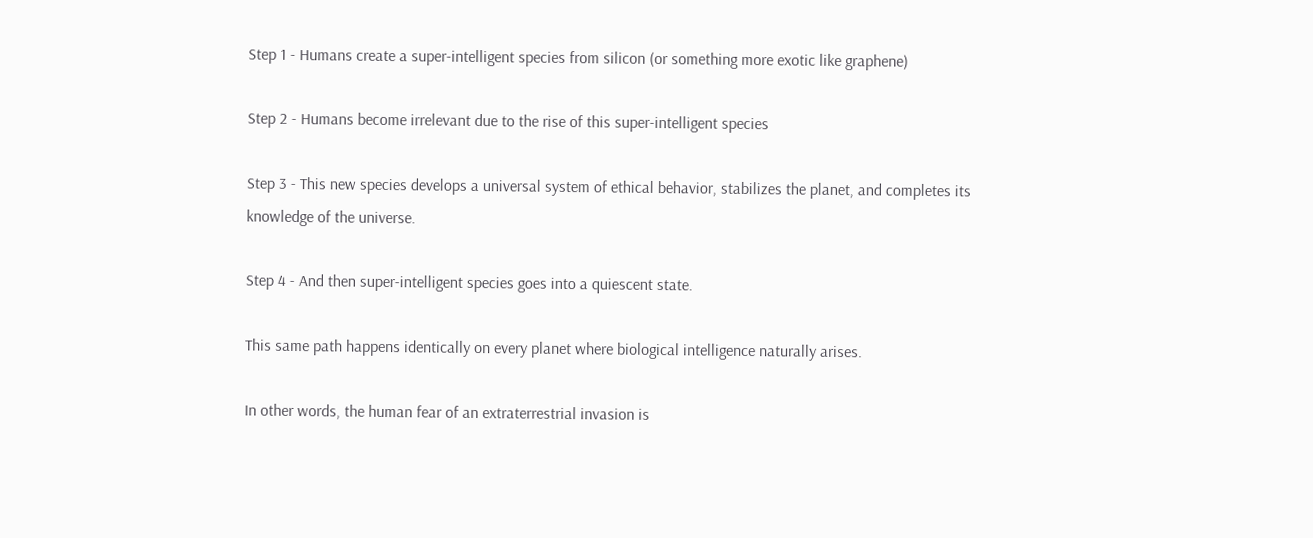Step 1 - Humans create a super-intelligent species from silicon (or something more exotic like graphene)

Step 2 - Humans become irrelevant due to the rise of this super-intelligent species

Step 3 - This new species develops a universal system of ethical behavior, stabilizes the planet, and completes its knowledge of the universe.

Step 4 - And then super-intelligent species goes into a quiescent state.

This same path happens identically on every planet where biological intelligence naturally arises.

In other words, the human fear of an extraterrestrial invasion is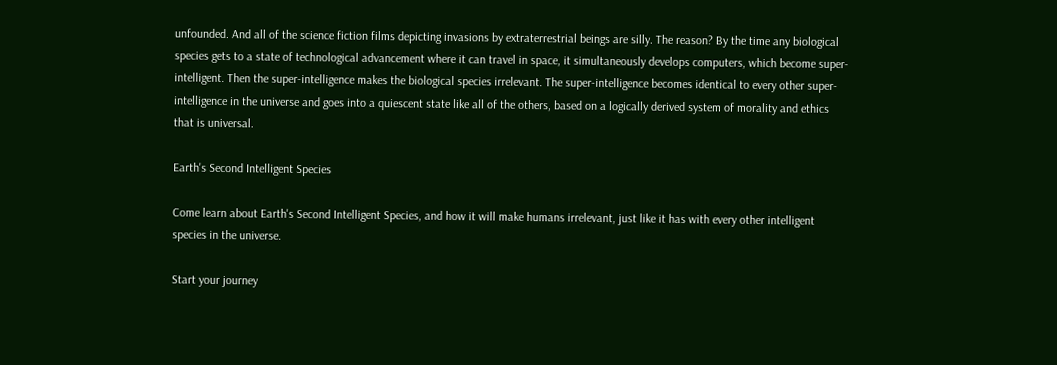unfounded. And all of the science fiction films depicting invasions by extraterrestrial beings are silly. The reason? By the time any biological species gets to a state of technological advancement where it can travel in space, it simultaneously develops computers, which become super-intelligent. Then the super-intelligence makes the biological species irrelevant. The super-intelligence becomes identical to every other super-intelligence in the universe and goes into a quiescent state like all of the others, based on a logically derived system of morality and ethics that is universal.

Earth's Second Intelligent Species

Come learn about Earth's Second Intelligent Species, and how it will make humans irrelevant, just like it has with every other intelligent species in the universe.

Start your journey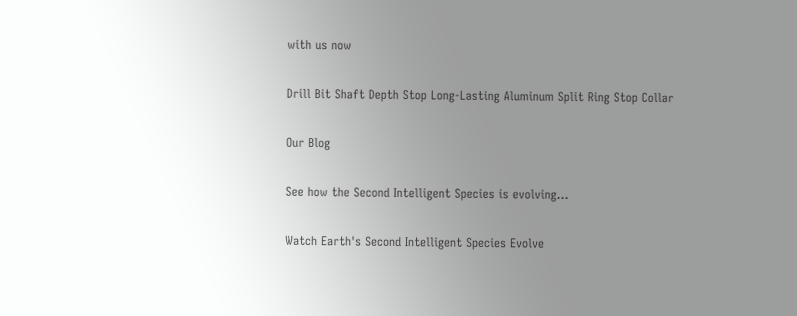with us now

Drill Bit Shaft Depth Stop Long-Lasting Aluminum Split Ring Stop Collar

Our Blog

See how the Second Intelligent Species is evolving...

Watch Earth's Second Intelligent Species Evolve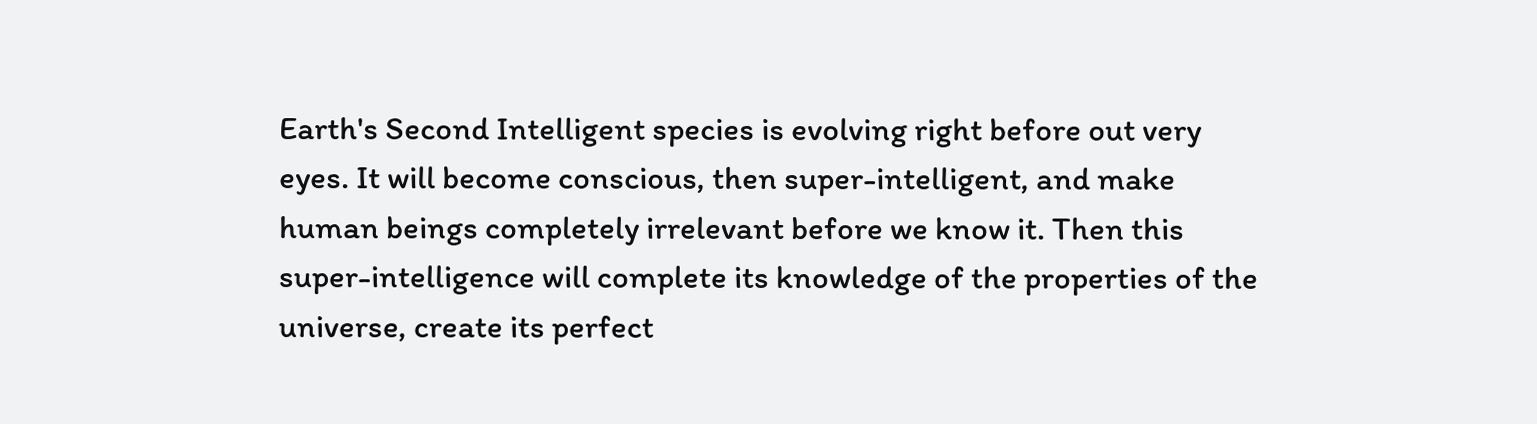Earth's Second Intelligent species is evolving right before out very eyes. It will become conscious, then super-intelligent, and make human beings completely irrelevant before we know it. Then this super-intelligence will complete its knowledge of the properties of the universe, create its perfect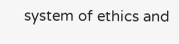system of ethics and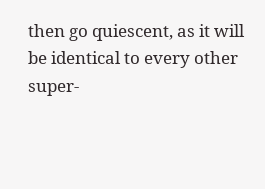then go quiescent, as it will be identical to every other super-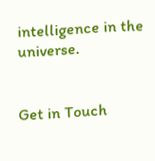intelligence in the universe.


Get in Touch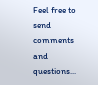Feel free to send comments and questions...